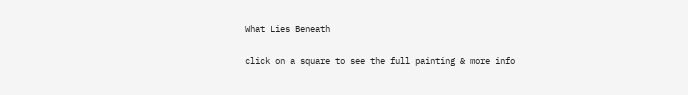What Lies Beneath

click on a square to see the full painting & more info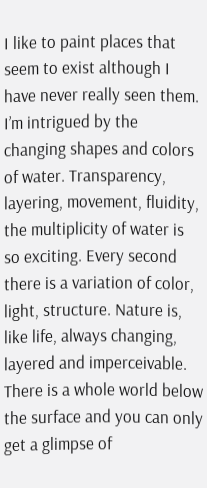I like to paint places that seem to exist although I have never really seen them. I’m intrigued by the changing shapes and colors of water. Transparency, layering, movement, fluidity, the multiplicity of water is so exciting. Every second there is a variation of color, light, structure. Nature is, like life, always changing, layered and imperceivable. There is a whole world below the surface and you can only get a glimpse of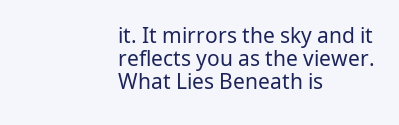it. It mirrors the sky and it reflects you as the viewer.
What Lies Beneath is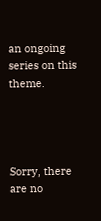an ongoing series on this theme.




Sorry, there are no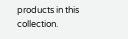products in this collection.